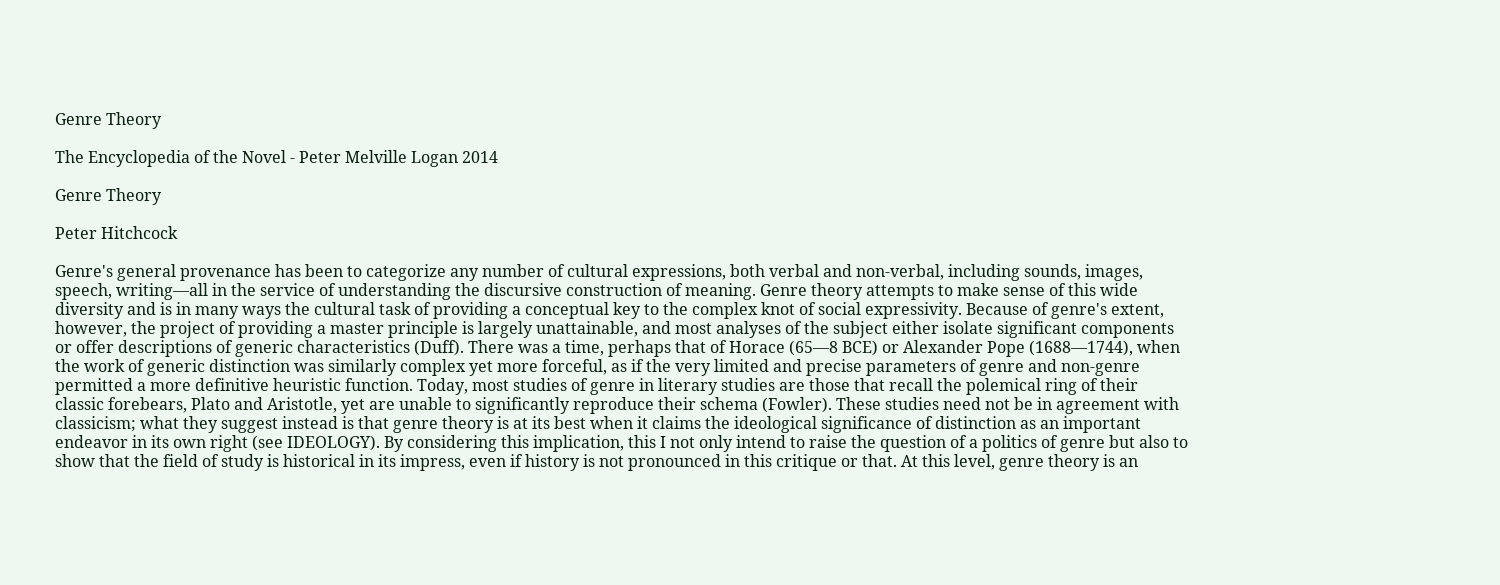Genre Theory

The Encyclopedia of the Novel - Peter Melville Logan 2014

Genre Theory

Peter Hitchcock

Genre's general provenance has been to categorize any number of cultural expressions, both verbal and non-verbal, including sounds, images, speech, writing—all in the service of understanding the discursive construction of meaning. Genre theory attempts to make sense of this wide diversity and is in many ways the cultural task of providing a conceptual key to the complex knot of social expressivity. Because of genre's extent, however, the project of providing a master principle is largely unattainable, and most analyses of the subject either isolate significant components or offer descriptions of generic characteristics (Duff). There was a time, perhaps that of Horace (65—8 BCE) or Alexander Pope (1688—1744), when the work of generic distinction was similarly complex yet more forceful, as if the very limited and precise parameters of genre and non-genre permitted a more definitive heuristic function. Today, most studies of genre in literary studies are those that recall the polemical ring of their classic forebears, Plato and Aristotle, yet are unable to significantly reproduce their schema (Fowler). These studies need not be in agreement with classicism; what they suggest instead is that genre theory is at its best when it claims the ideological significance of distinction as an important endeavor in its own right (see IDEOLOGY). By considering this implication, this I not only intend to raise the question of a politics of genre but also to show that the field of study is historical in its impress, even if history is not pronounced in this critique or that. At this level, genre theory is an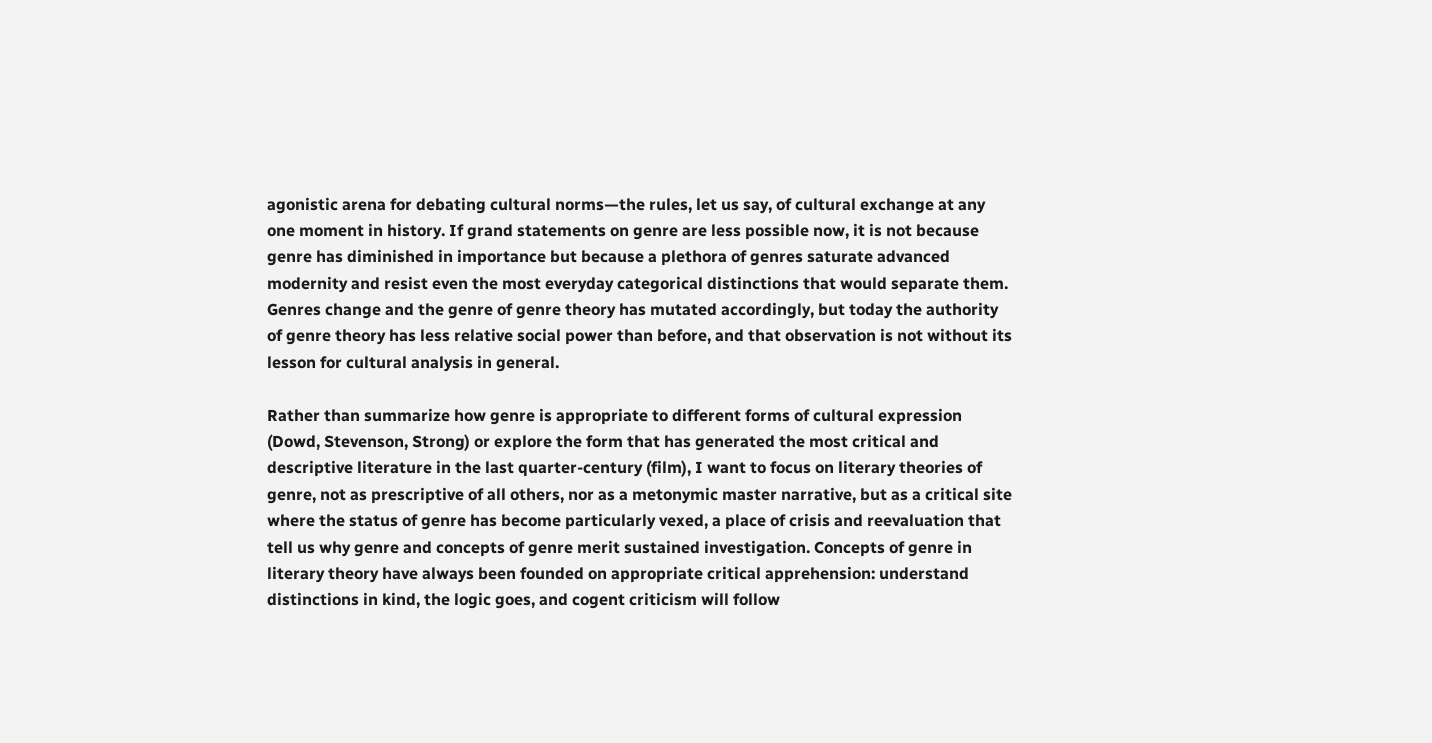agonistic arena for debating cultural norms—the rules, let us say, of cultural exchange at any one moment in history. If grand statements on genre are less possible now, it is not because genre has diminished in importance but because a plethora of genres saturate advanced modernity and resist even the most everyday categorical distinctions that would separate them. Genres change and the genre of genre theory has mutated accordingly, but today the authority of genre theory has less relative social power than before, and that observation is not without its lesson for cultural analysis in general.

Rather than summarize how genre is appropriate to different forms of cultural expression (Dowd, Stevenson, Strong) or explore the form that has generated the most critical and descriptive literature in the last quarter-century (film), I want to focus on literary theories of genre, not as prescriptive of all others, nor as a metonymic master narrative, but as a critical site where the status of genre has become particularly vexed, a place of crisis and reevaluation that tell us why genre and concepts of genre merit sustained investigation. Concepts of genre in literary theory have always been founded on appropriate critical apprehension: understand distinctions in kind, the logic goes, and cogent criticism will follow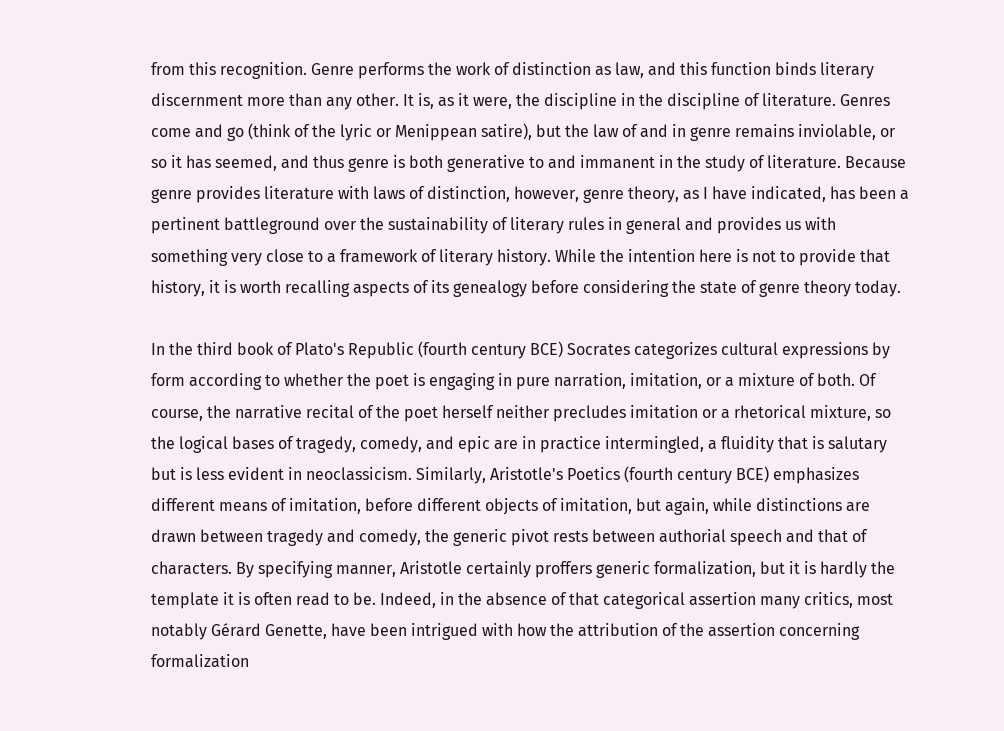from this recognition. Genre performs the work of distinction as law, and this function binds literary discernment more than any other. It is, as it were, the discipline in the discipline of literature. Genres come and go (think of the lyric or Menippean satire), but the law of and in genre remains inviolable, or so it has seemed, and thus genre is both generative to and immanent in the study of literature. Because genre provides literature with laws of distinction, however, genre theory, as I have indicated, has been a pertinent battleground over the sustainability of literary rules in general and provides us with something very close to a framework of literary history. While the intention here is not to provide that history, it is worth recalling aspects of its genealogy before considering the state of genre theory today.

In the third book of Plato's Republic (fourth century BCE) Socrates categorizes cultural expressions by form according to whether the poet is engaging in pure narration, imitation, or a mixture of both. Of course, the narrative recital of the poet herself neither precludes imitation or a rhetorical mixture, so the logical bases of tragedy, comedy, and epic are in practice intermingled, a fluidity that is salutary but is less evident in neoclassicism. Similarly, Aristotle's Poetics (fourth century BCE) emphasizes different means of imitation, before different objects of imitation, but again, while distinctions are drawn between tragedy and comedy, the generic pivot rests between authorial speech and that of characters. By specifying manner, Aristotle certainly proffers generic formalization, but it is hardly the template it is often read to be. Indeed, in the absence of that categorical assertion many critics, most notably Gérard Genette, have been intrigued with how the attribution of the assertion concerning formalization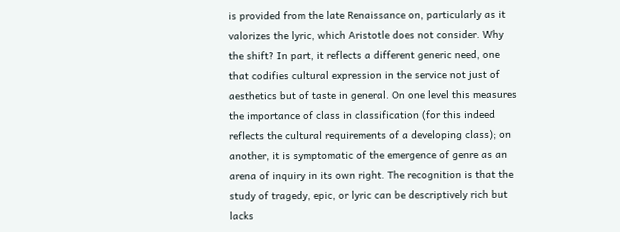is provided from the late Renaissance on, particularly as it valorizes the lyric, which Aristotle does not consider. Why the shift? In part, it reflects a different generic need, one that codifies cultural expression in the service not just of aesthetics but of taste in general. On one level this measures the importance of class in classification (for this indeed reflects the cultural requirements of a developing class); on another, it is symptomatic of the emergence of genre as an arena of inquiry in its own right. The recognition is that the study of tragedy, epic, or lyric can be descriptively rich but lacks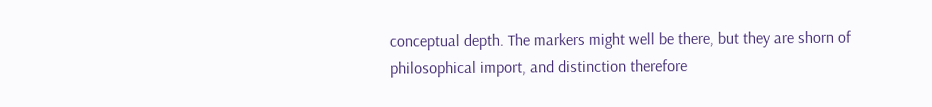conceptual depth. The markers might well be there, but they are shorn of philosophical import, and distinction therefore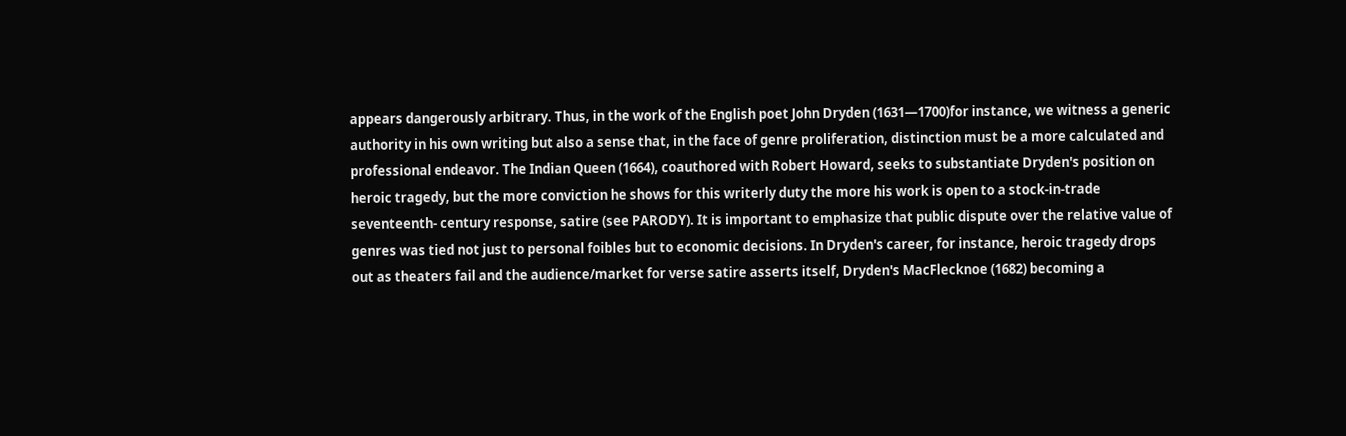appears dangerously arbitrary. Thus, in the work of the English poet John Dryden (1631—1700)for instance, we witness a generic authority in his own writing but also a sense that, in the face of genre proliferation, distinction must be a more calculated and professional endeavor. The Indian Queen (1664), coauthored with Robert Howard, seeks to substantiate Dryden's position on heroic tragedy, but the more conviction he shows for this writerly duty the more his work is open to a stock-in-trade seventeenth- century response, satire (see PARODY). It is important to emphasize that public dispute over the relative value of genres was tied not just to personal foibles but to economic decisions. In Dryden's career, for instance, heroic tragedy drops out as theaters fail and the audience/market for verse satire asserts itself, Dryden's MacFlecknoe (1682) becoming a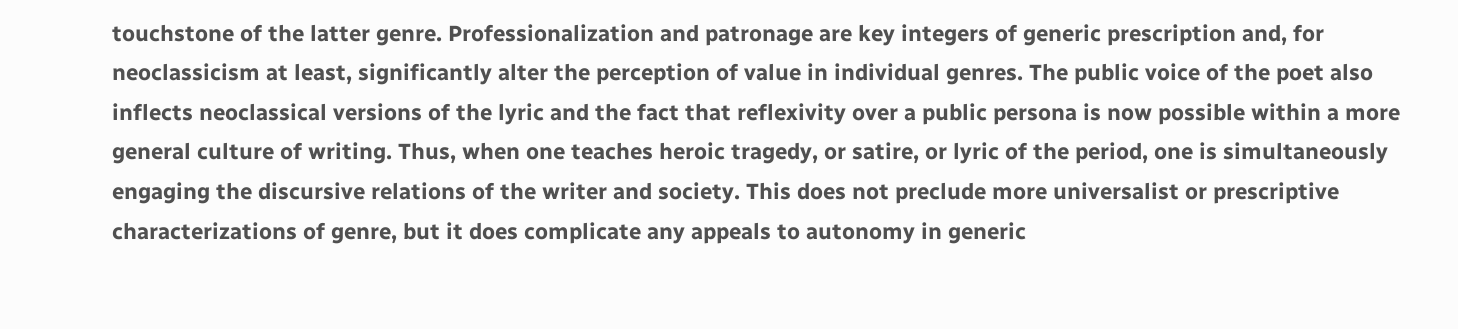touchstone of the latter genre. Professionalization and patronage are key integers of generic prescription and, for neoclassicism at least, significantly alter the perception of value in individual genres. The public voice of the poet also inflects neoclassical versions of the lyric and the fact that reflexivity over a public persona is now possible within a more general culture of writing. Thus, when one teaches heroic tragedy, or satire, or lyric of the period, one is simultaneously engaging the discursive relations of the writer and society. This does not preclude more universalist or prescriptive characterizations of genre, but it does complicate any appeals to autonomy in generic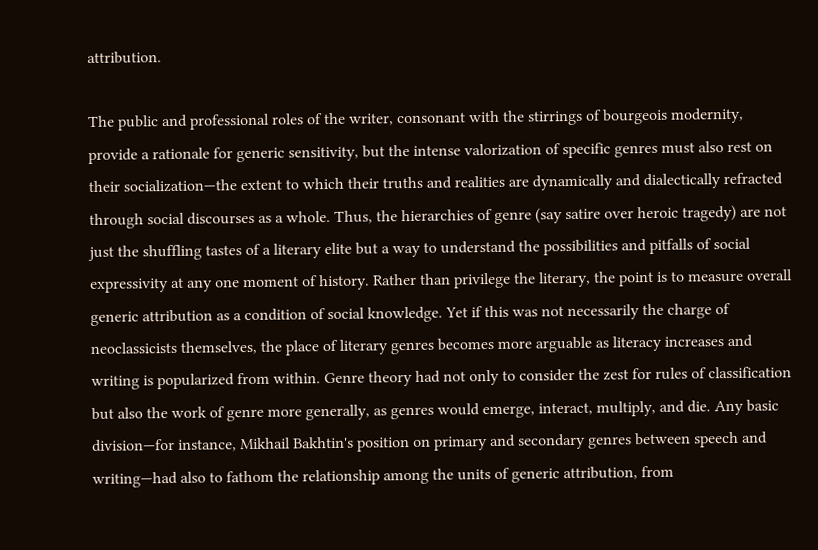attribution.

The public and professional roles of the writer, consonant with the stirrings of bourgeois modernity, provide a rationale for generic sensitivity, but the intense valorization of specific genres must also rest on their socialization—the extent to which their truths and realities are dynamically and dialectically refracted through social discourses as a whole. Thus, the hierarchies of genre (say satire over heroic tragedy) are not just the shuffling tastes of a literary elite but a way to understand the possibilities and pitfalls of social expressivity at any one moment of history. Rather than privilege the literary, the point is to measure overall generic attribution as a condition of social knowledge. Yet if this was not necessarily the charge of neoclassicists themselves, the place of literary genres becomes more arguable as literacy increases and writing is popularized from within. Genre theory had not only to consider the zest for rules of classification but also the work of genre more generally, as genres would emerge, interact, multiply, and die. Any basic division—for instance, Mikhail Bakhtin's position on primary and secondary genres between speech and writing—had also to fathom the relationship among the units of generic attribution, from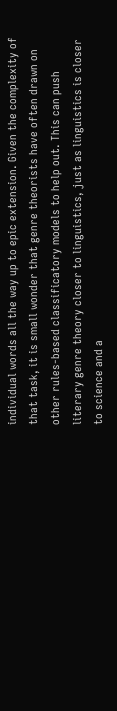individual words all the way up to epic extension. Given the complexity of that task, it is small wonder that genre theorists have often drawn on other rules-based classificatory models to help out. This can push literary genre theory closer to linguistics, just as linguistics is closer to science and a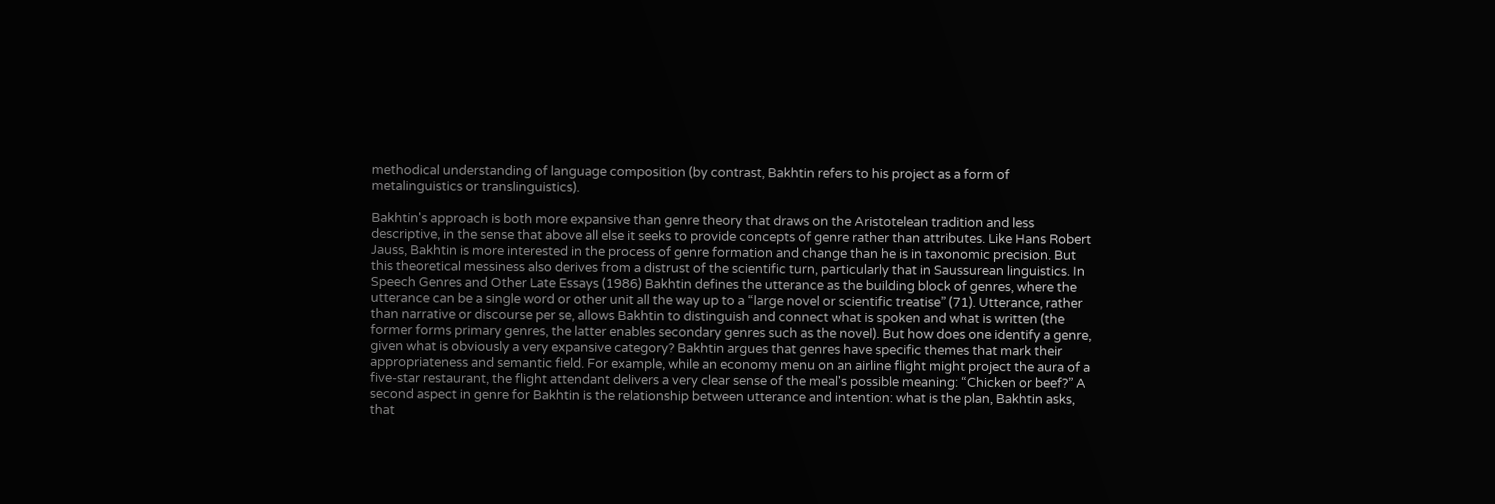methodical understanding of language composition (by contrast, Bakhtin refers to his project as a form of metalinguistics or translinguistics).

Bakhtin's approach is both more expansive than genre theory that draws on the Aristotelean tradition and less descriptive, in the sense that above all else it seeks to provide concepts of genre rather than attributes. Like Hans Robert Jauss, Bakhtin is more interested in the process of genre formation and change than he is in taxonomic precision. But this theoretical messiness also derives from a distrust of the scientific turn, particularly that in Saussurean linguistics. In Speech Genres and Other Late Essays (1986) Bakhtin defines the utterance as the building block of genres, where the utterance can be a single word or other unit all the way up to a “large novel or scientific treatise” (71). Utterance, rather than narrative or discourse per se, allows Bakhtin to distinguish and connect what is spoken and what is written (the former forms primary genres, the latter enables secondary genres such as the novel). But how does one identify a genre, given what is obviously a very expansive category? Bakhtin argues that genres have specific themes that mark their appropriateness and semantic field. For example, while an economy menu on an airline flight might project the aura of a five-star restaurant, the flight attendant delivers a very clear sense of the meal's possible meaning: “Chicken or beef?” A second aspect in genre for Bakhtin is the relationship between utterance and intention: what is the plan, Bakhtin asks, that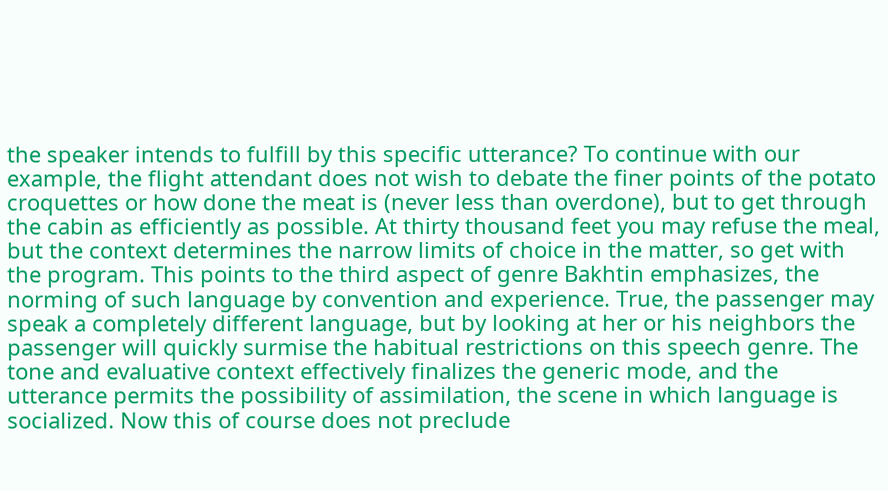the speaker intends to fulfill by this specific utterance? To continue with our example, the flight attendant does not wish to debate the finer points of the potato croquettes or how done the meat is (never less than overdone), but to get through the cabin as efficiently as possible. At thirty thousand feet you may refuse the meal, but the context determines the narrow limits of choice in the matter, so get with the program. This points to the third aspect of genre Bakhtin emphasizes, the norming of such language by convention and experience. True, the passenger may speak a completely different language, but by looking at her or his neighbors the passenger will quickly surmise the habitual restrictions on this speech genre. The tone and evaluative context effectively finalizes the generic mode, and the utterance permits the possibility of assimilation, the scene in which language is socialized. Now this of course does not preclude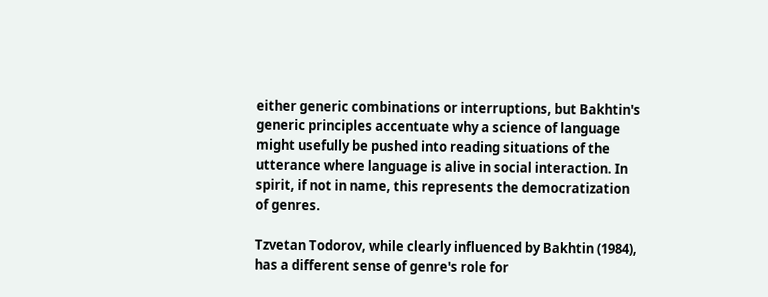either generic combinations or interruptions, but Bakhtin's generic principles accentuate why a science of language might usefully be pushed into reading situations of the utterance where language is alive in social interaction. In spirit, if not in name, this represents the democratization of genres.

Tzvetan Todorov, while clearly influenced by Bakhtin (1984), has a different sense of genre's role for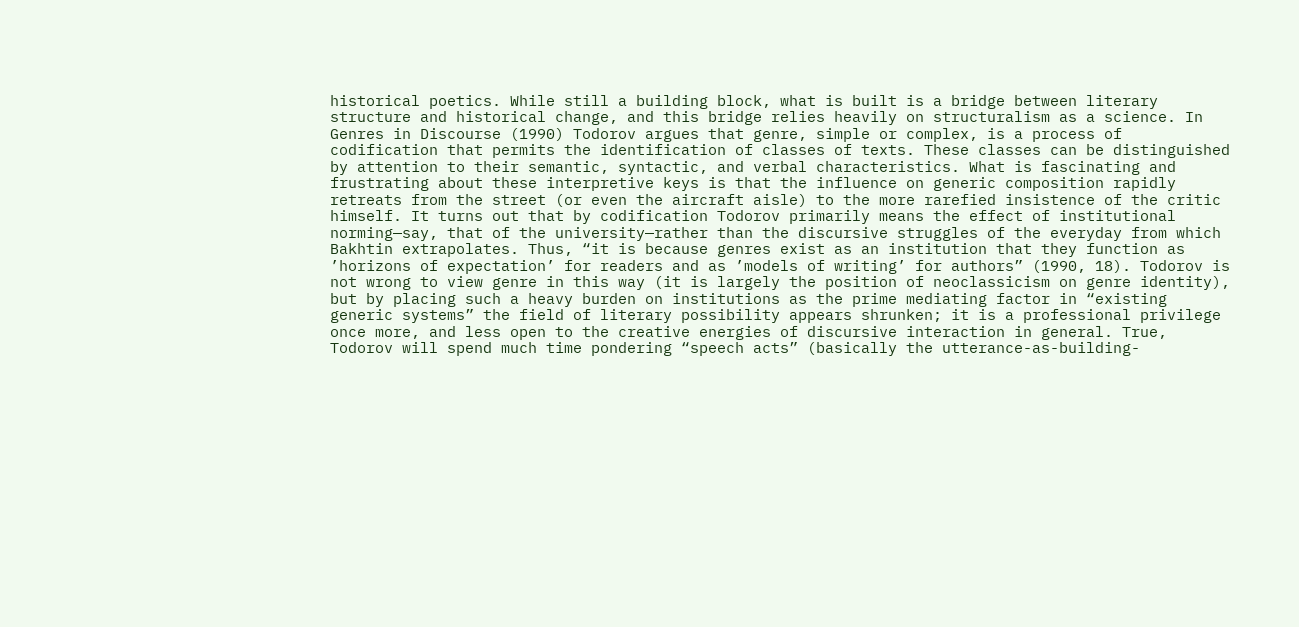historical poetics. While still a building block, what is built is a bridge between literary structure and historical change, and this bridge relies heavily on structuralism as a science. In Genres in Discourse (1990) Todorov argues that genre, simple or complex, is a process of codification that permits the identification of classes of texts. These classes can be distinguished by attention to their semantic, syntactic, and verbal characteristics. What is fascinating and frustrating about these interpretive keys is that the influence on generic composition rapidly retreats from the street (or even the aircraft aisle) to the more rarefied insistence of the critic himself. It turns out that by codification Todorov primarily means the effect of institutional norming—say, that of the university—rather than the discursive struggles of the everyday from which Bakhtin extrapolates. Thus, “it is because genres exist as an institution that they function as ’horizons of expectation’ for readers and as ’models of writing’ for authors” (1990, 18). Todorov is not wrong to view genre in this way (it is largely the position of neoclassicism on genre identity), but by placing such a heavy burden on institutions as the prime mediating factor in “existing generic systems” the field of literary possibility appears shrunken; it is a professional privilege once more, and less open to the creative energies of discursive interaction in general. True, Todorov will spend much time pondering “speech acts” (basically the utterance-as-building-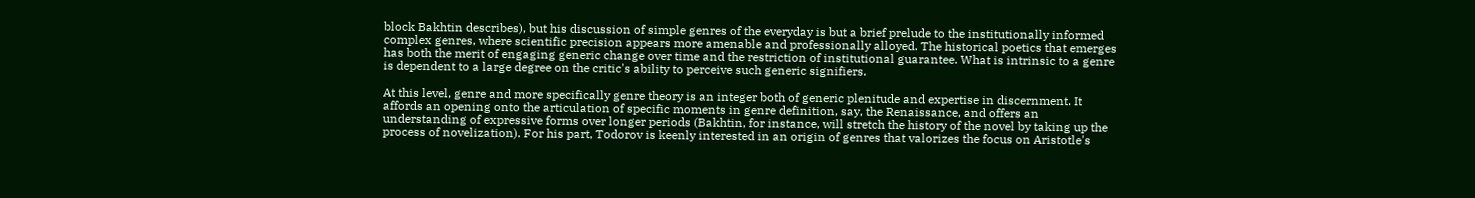block Bakhtin describes), but his discussion of simple genres of the everyday is but a brief prelude to the institutionally informed complex genres, where scientific precision appears more amenable and professionally alloyed. The historical poetics that emerges has both the merit of engaging generic change over time and the restriction of institutional guarantee. What is intrinsic to a genre is dependent to a large degree on the critic's ability to perceive such generic signifiers.

At this level, genre and more specifically genre theory is an integer both of generic plenitude and expertise in discernment. It affords an opening onto the articulation of specific moments in genre definition, say, the Renaissance, and offers an understanding of expressive forms over longer periods (Bakhtin, for instance, will stretch the history of the novel by taking up the process of novelization). For his part, Todorov is keenly interested in an origin of genres that valorizes the focus on Aristotle's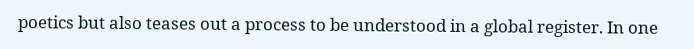poetics but also teases out a process to be understood in a global register. In one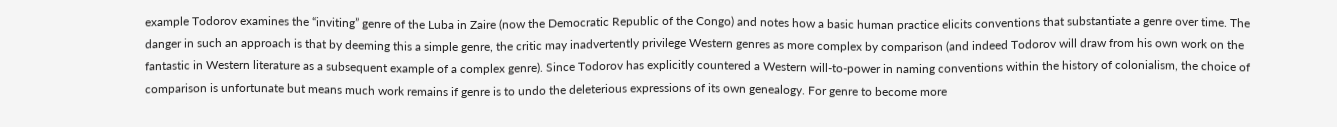example Todorov examines the “inviting” genre of the Luba in Zaire (now the Democratic Republic of the Congo) and notes how a basic human practice elicits conventions that substantiate a genre over time. The danger in such an approach is that by deeming this a simple genre, the critic may inadvertently privilege Western genres as more complex by comparison (and indeed Todorov will draw from his own work on the fantastic in Western literature as a subsequent example of a complex genre). Since Todorov has explicitly countered a Western will-to-power in naming conventions within the history of colonialism, the choice of comparison is unfortunate but means much work remains if genre is to undo the deleterious expressions of its own genealogy. For genre to become more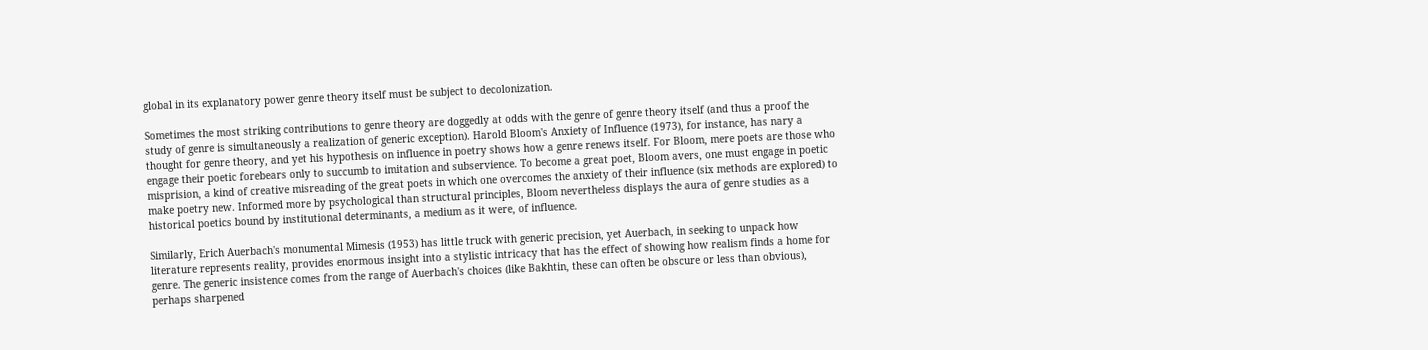global in its explanatory power genre theory itself must be subject to decolonization.

Sometimes the most striking contributions to genre theory are doggedly at odds with the genre of genre theory itself (and thus a proof the study of genre is simultaneously a realization of generic exception). Harold Bloom's Anxiety of Influence (1973), for instance, has nary a thought for genre theory, and yet his hypothesis on influence in poetry shows how a genre renews itself. For Bloom, mere poets are those who engage their poetic forebears only to succumb to imitation and subservience. To become a great poet, Bloom avers, one must engage in poetic misprision, a kind of creative misreading of the great poets in which one overcomes the anxiety of their influence (six methods are explored) to make poetry new. Informed more by psychological than structural principles, Bloom nevertheless displays the aura of genre studies as a historical poetics bound by institutional determinants, a medium as it were, of influence.

Similarly, Erich Auerbach's monumental Mimesis (1953) has little truck with generic precision, yet Auerbach, in seeking to unpack how literature represents reality, provides enormous insight into a stylistic intricacy that has the effect of showing how realism finds a home for genre. The generic insistence comes from the range of Auerbach's choices (like Bakhtin, these can often be obscure or less than obvious), perhaps sharpened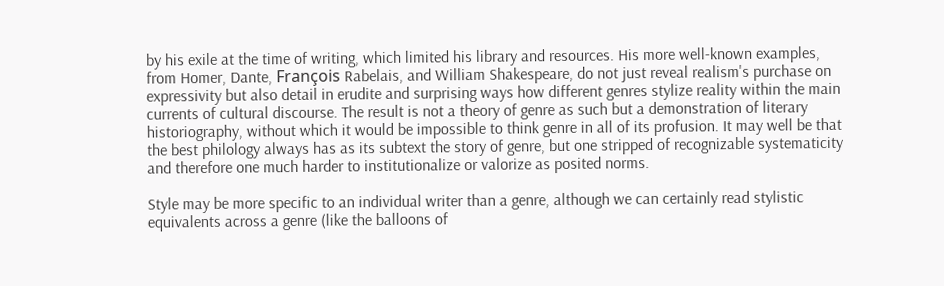by his exile at the time of writing, which limited his library and resources. His more well-known examples, from Homer, Dante, François Rabelais, and William Shakespeare, do not just reveal realism's purchase on expressivity but also detail in erudite and surprising ways how different genres stylize reality within the main currents of cultural discourse. The result is not a theory of genre as such but a demonstration of literary historiography, without which it would be impossible to think genre in all of its profusion. It may well be that the best philology always has as its subtext the story of genre, but one stripped of recognizable systematicity and therefore one much harder to institutionalize or valorize as posited norms.

Style may be more specific to an individual writer than a genre, although we can certainly read stylistic equivalents across a genre (like the balloons of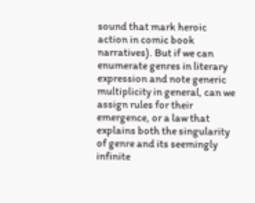sound that mark heroic action in comic book narratives). But if we can enumerate genres in literary expression and note generic multiplicity in general, can we assign rules for their emergence, or a law that explains both the singularity of genre and its seemingly infinite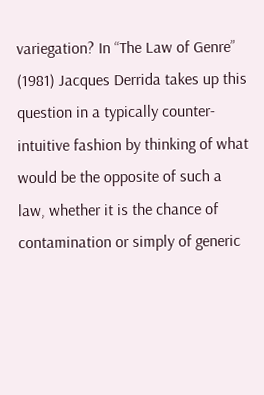variegation? In “The Law of Genre” (1981) Jacques Derrida takes up this question in a typically counter-intuitive fashion by thinking of what would be the opposite of such a law, whether it is the chance of contamination or simply of generic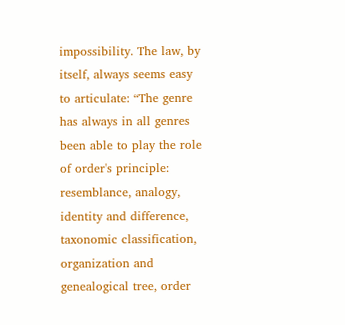impossibility. The law, by itself, always seems easy to articulate: “The genre has always in all genres been able to play the role of order's principle: resemblance, analogy, identity and difference, taxonomic classification, organization and genealogical tree, order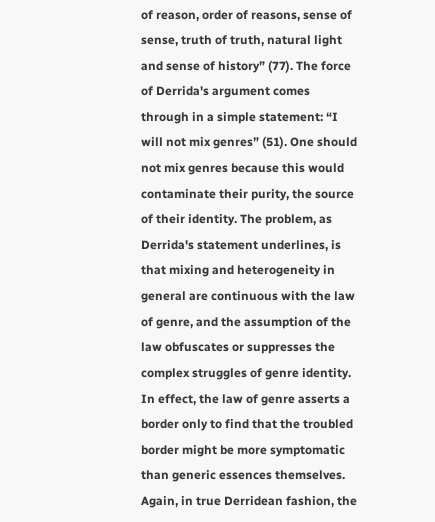of reason, order of reasons, sense of sense, truth of truth, natural light and sense of history” (77). The force of Derrida's argument comes through in a simple statement: “I will not mix genres” (51). One should not mix genres because this would contaminate their purity, the source of their identity. The problem, as Derrida's statement underlines, is that mixing and heterogeneity in general are continuous with the law of genre, and the assumption of the law obfuscates or suppresses the complex struggles of genre identity. In effect, the law of genre asserts a border only to find that the troubled border might be more symptomatic than generic essences themselves. Again, in true Derridean fashion, the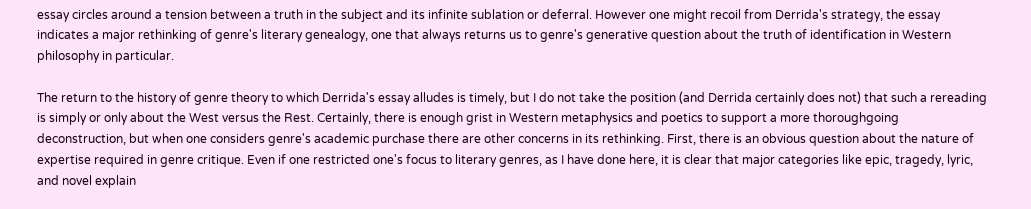essay circles around a tension between a truth in the subject and its infinite sublation or deferral. However one might recoil from Derrida's strategy, the essay indicates a major rethinking of genre's literary genealogy, one that always returns us to genre's generative question about the truth of identification in Western philosophy in particular.

The return to the history of genre theory to which Derrida's essay alludes is timely, but I do not take the position (and Derrida certainly does not) that such a rereading is simply or only about the West versus the Rest. Certainly, there is enough grist in Western metaphysics and poetics to support a more thoroughgoing deconstruction, but when one considers genre's academic purchase there are other concerns in its rethinking. First, there is an obvious question about the nature of expertise required in genre critique. Even if one restricted one's focus to literary genres, as I have done here, it is clear that major categories like epic, tragedy, lyric, and novel explain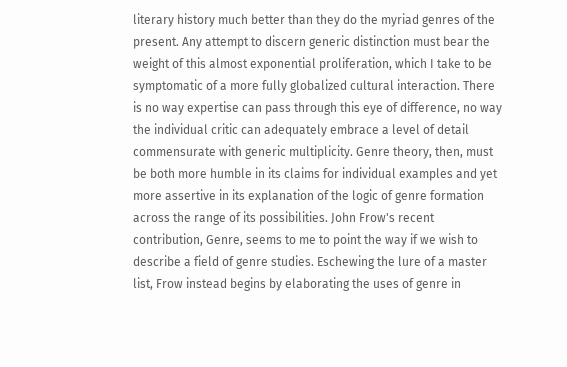literary history much better than they do the myriad genres of the present. Any attempt to discern generic distinction must bear the weight of this almost exponential proliferation, which I take to be symptomatic of a more fully globalized cultural interaction. There is no way expertise can pass through this eye of difference, no way the individual critic can adequately embrace a level of detail commensurate with generic multiplicity. Genre theory, then, must be both more humble in its claims for individual examples and yet more assertive in its explanation of the logic of genre formation across the range of its possibilities. John Frow's recent contribution, Genre, seems to me to point the way if we wish to describe a field of genre studies. Eschewing the lure of a master list, Frow instead begins by elaborating the uses of genre in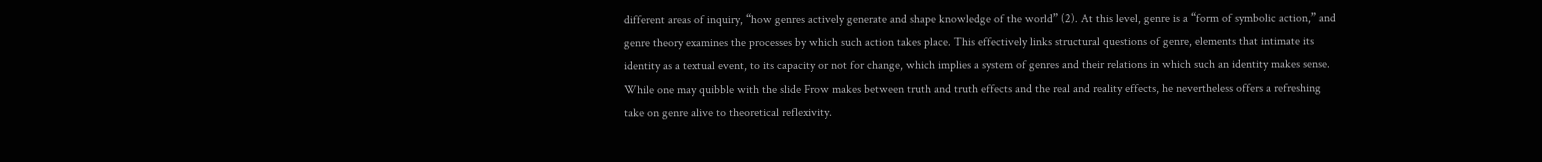different areas of inquiry, “how genres actively generate and shape knowledge of the world” (2). At this level, genre is a “form of symbolic action,” and genre theory examines the processes by which such action takes place. This effectively links structural questions of genre, elements that intimate its identity as a textual event, to its capacity or not for change, which implies a system of genres and their relations in which such an identity makes sense. While one may quibble with the slide Frow makes between truth and truth effects and the real and reality effects, he nevertheless offers a refreshing take on genre alive to theoretical reflexivity.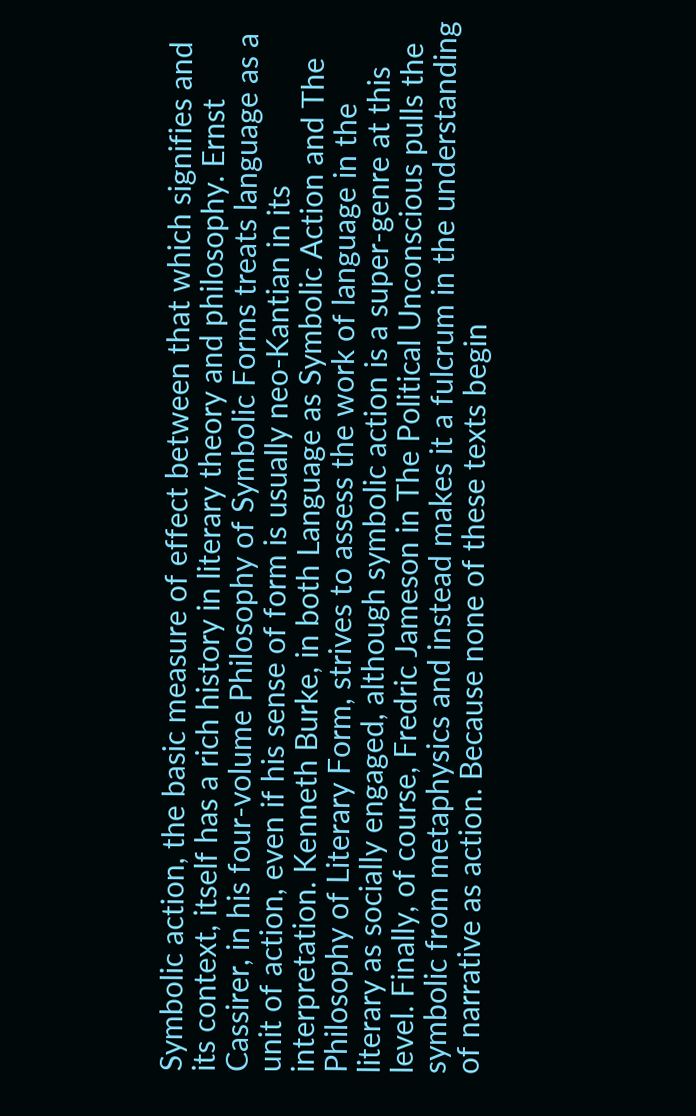Symbolic action, the basic measure of effect between that which signifies and its context, itself has a rich history in literary theory and philosophy. Ernst Cassirer, in his four-volume Philosophy of Symbolic Forms treats language as a unit of action, even if his sense of form is usually neo-Kantian in its interpretation. Kenneth Burke, in both Language as Symbolic Action and The Philosophy of Literary Form, strives to assess the work of language in the literary as socially engaged, although symbolic action is a super-genre at this level. Finally, of course, Fredric Jameson in The Political Unconscious pulls the symbolic from metaphysics and instead makes it a fulcrum in the understanding of narrative as action. Because none of these texts begin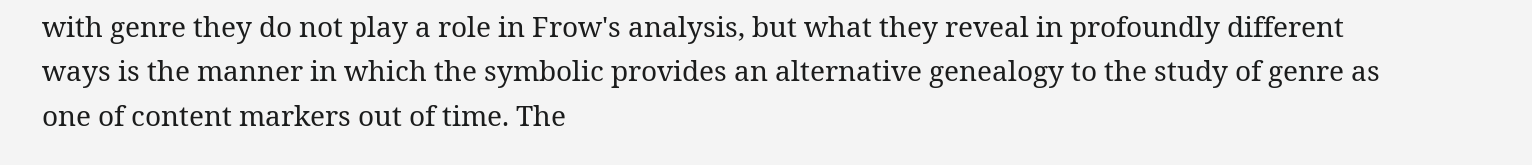with genre they do not play a role in Frow's analysis, but what they reveal in profoundly different ways is the manner in which the symbolic provides an alternative genealogy to the study of genre as one of content markers out of time. The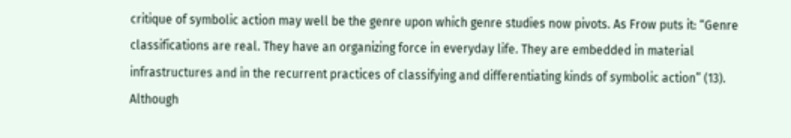critique of symbolic action may well be the genre upon which genre studies now pivots. As Frow puts it: “Genre classifications are real. They have an organizing force in everyday life. They are embedded in material infrastructures and in the recurrent practices of classifying and differentiating kinds of symbolic action” (13). Although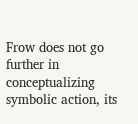Frow does not go further in conceptualizing symbolic action, its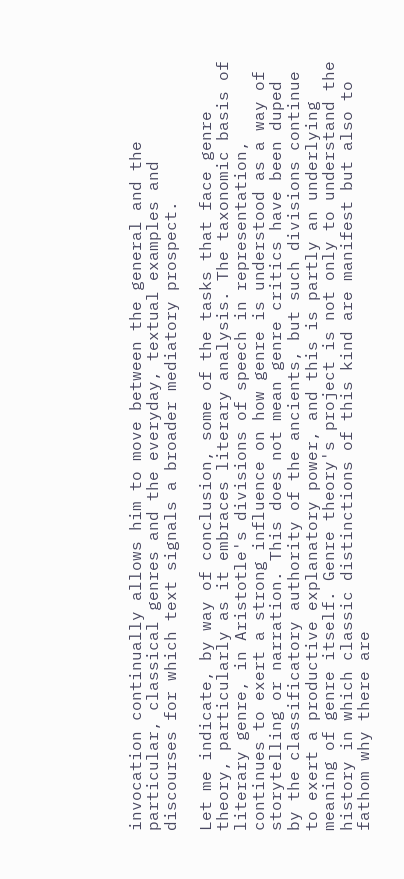invocation continually allows him to move between the general and the particular, classical genres and the everyday, textual examples and discourses for which text signals a broader mediatory prospect.

Let me indicate, by way of conclusion, some of the tasks that face genre theory, particularly as it embraces literary analysis. The taxonomic basis of literary genre, in Aristotle's divisions of speech in representation, continues to exert a strong influence on how genre is understood as a way of storytelling or narration. This does not mean genre critics have been duped by the classificatory authority of the ancients, but such divisions continue to exert a productive explanatory power, and this is partly an underlying meaning of genre itself. Genre theory's project is not only to understand the history in which classic distinctions of this kind are manifest but also to fathom why there are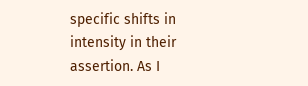specific shifts in intensity in their assertion. As I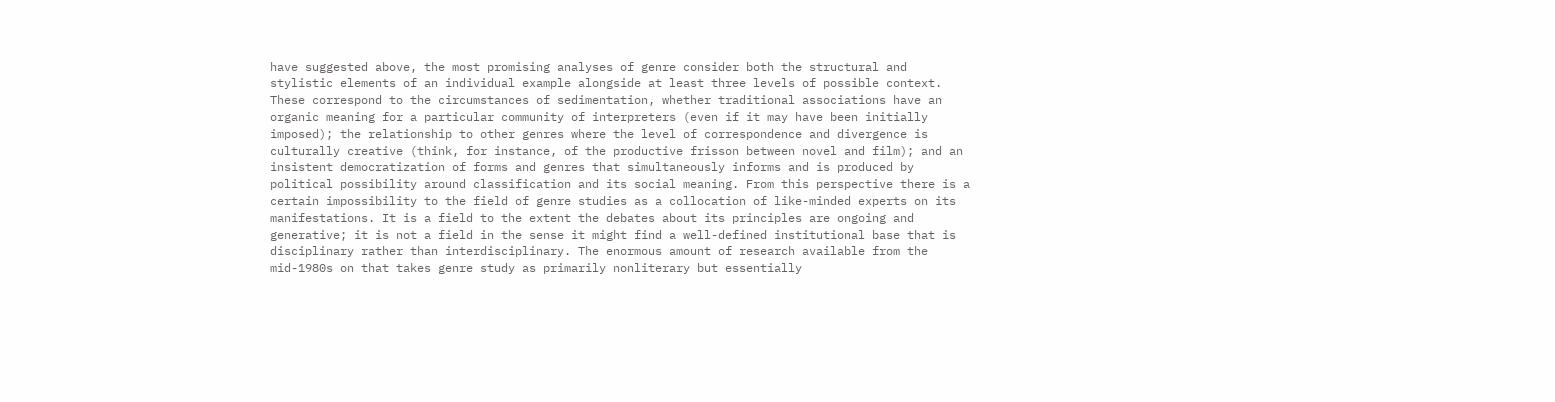have suggested above, the most promising analyses of genre consider both the structural and stylistic elements of an individual example alongside at least three levels of possible context. These correspond to the circumstances of sedimentation, whether traditional associations have an organic meaning for a particular community of interpreters (even if it may have been initially imposed); the relationship to other genres where the level of correspondence and divergence is culturally creative (think, for instance, of the productive frisson between novel and film); and an insistent democratization of forms and genres that simultaneously informs and is produced by political possibility around classification and its social meaning. From this perspective there is a certain impossibility to the field of genre studies as a collocation of like-minded experts on its manifestations. It is a field to the extent the debates about its principles are ongoing and generative; it is not a field in the sense it might find a well-defined institutional base that is disciplinary rather than interdisciplinary. The enormous amount of research available from the mid-1980s on that takes genre study as primarily nonliterary but essentially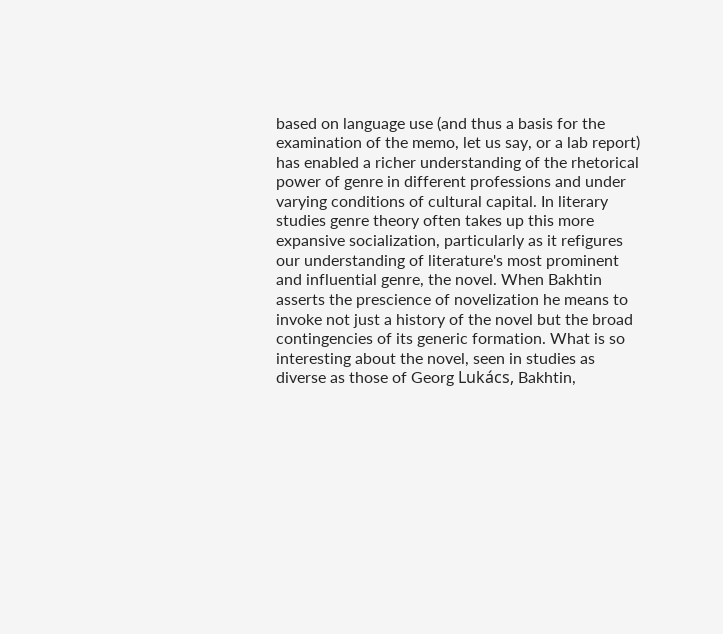based on language use (and thus a basis for the examination of the memo, let us say, or a lab report) has enabled a richer understanding of the rhetorical power of genre in different professions and under varying conditions of cultural capital. In literary studies genre theory often takes up this more expansive socialization, particularly as it refigures our understanding of literature's most prominent and influential genre, the novel. When Bakhtin asserts the prescience of novelization he means to invoke not just a history of the novel but the broad contingencies of its generic formation. What is so interesting about the novel, seen in studies as diverse as those of Georg Lukács, Bakhtin,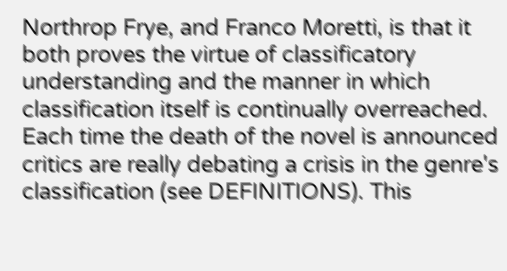Northrop Frye, and Franco Moretti, is that it both proves the virtue of classificatory understanding and the manner in which classification itself is continually overreached. Each time the death of the novel is announced critics are really debating a crisis in the genre's classification (see DEFINITIONS). This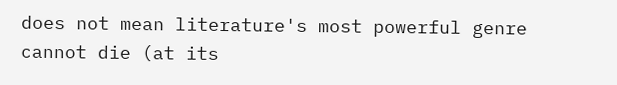does not mean literature's most powerful genre cannot die (at its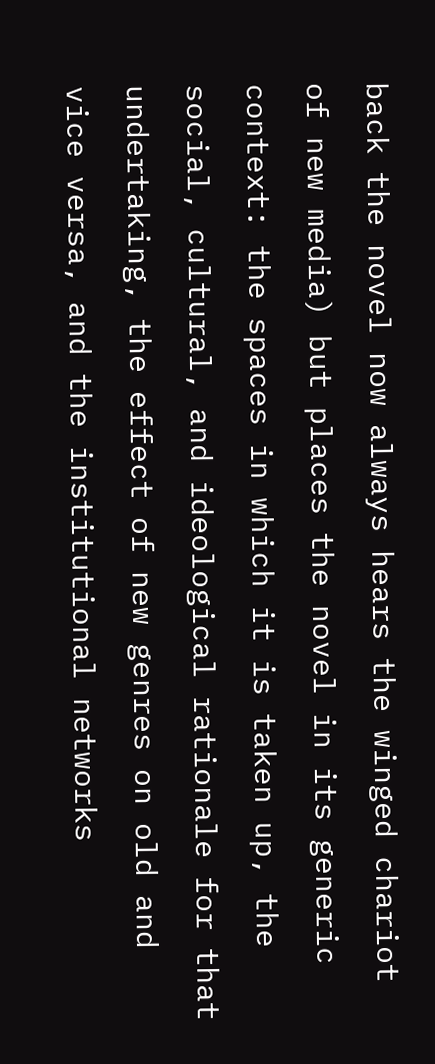back the novel now always hears the winged chariot of new media) but places the novel in its generic context: the spaces in which it is taken up, the social, cultural, and ideological rationale for that undertaking, the effect of new genres on old and vice versa, and the institutional networks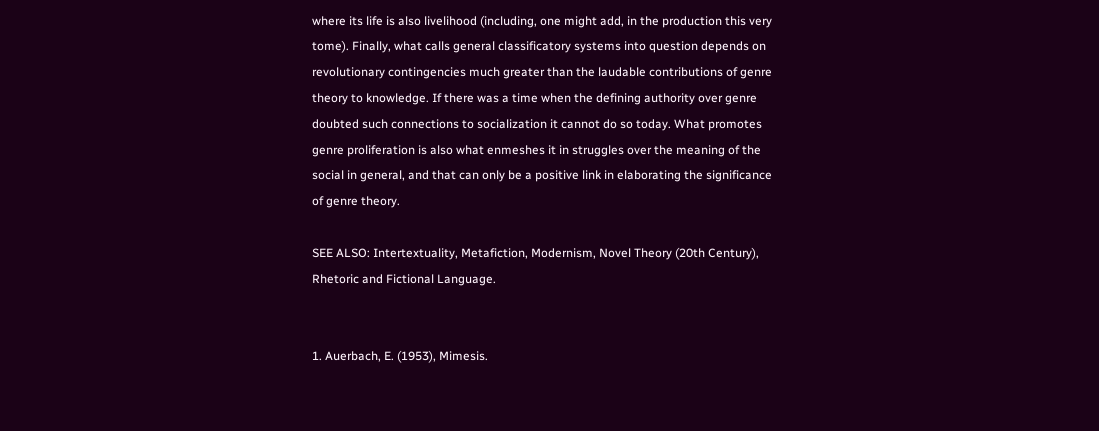where its life is also livelihood (including, one might add, in the production this very tome). Finally, what calls general classificatory systems into question depends on revolutionary contingencies much greater than the laudable contributions of genre theory to knowledge. If there was a time when the defining authority over genre doubted such connections to socialization it cannot do so today. What promotes genre proliferation is also what enmeshes it in struggles over the meaning of the social in general, and that can only be a positive link in elaborating the significance of genre theory.

SEE ALSO: Intertextuality, Metafiction, Modernism, Novel Theory (20th Century), Rhetoric and Fictional Language.


1. Auerbach, E. (1953), Mimesis.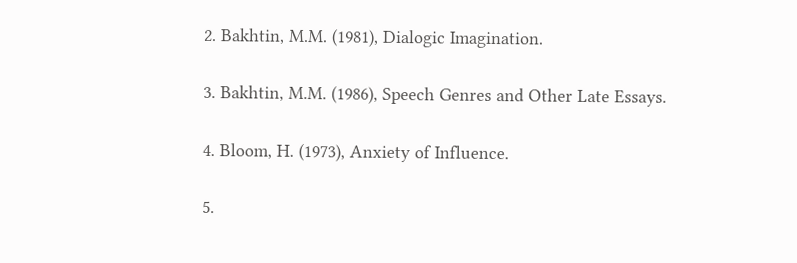2. Bakhtin, M.M. (1981), Dialogic Imagination.

3. Bakhtin, M.M. (1986), Speech Genres and Other Late Essays.

4. Bloom, H. (1973), Anxiety of Influence.

5.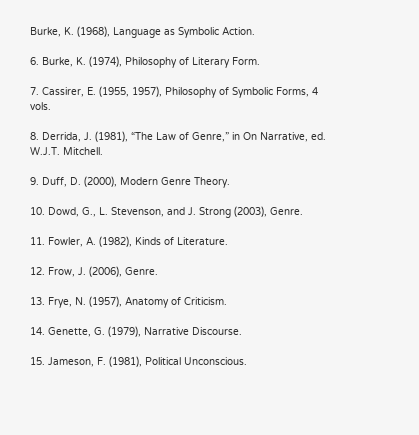Burke, K. (1968), Language as Symbolic Action.

6. Burke, K. (1974), Philosophy of Literary Form.

7. Cassirer, E. (1955, 1957), Philosophy of Symbolic Forms, 4 vols.

8. Derrida, J. (1981), “The Law of Genre,” in On Narrative, ed. W.J.T. Mitchell.

9. Duff, D. (2000), Modern Genre Theory.

10. Dowd, G., L. Stevenson, and J. Strong (2003), Genre.

11. Fowler, A. (1982), Kinds of Literature.

12. Frow, J. (2006), Genre.

13. Frye, N. (1957), Anatomy of Criticism.

14. Genette, G. (1979), Narrative Discourse.

15. Jameson, F. (1981), Political Unconscious.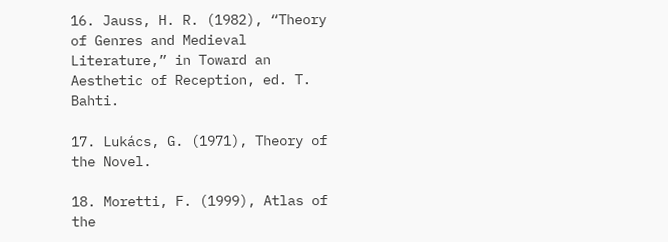16. Jauss, H. R. (1982), “Theory of Genres and Medieval Literature,” in Toward an Aesthetic of Reception, ed. T. Bahti.

17. Lukács, G. (1971), Theory of the Novel.

18. Moretti, F. (1999), Atlas of the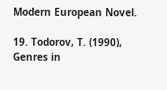Modern European Novel.

19. Todorov, T. (1990), Genres in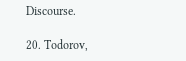Discourse.

20. Todorov,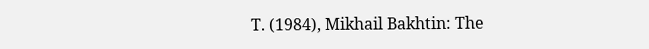T. (1984), Mikhail Bakhtin: The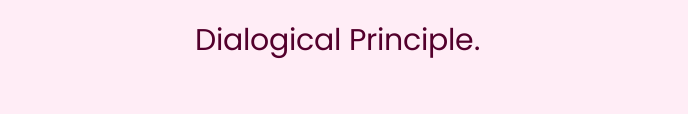Dialogical Principle.